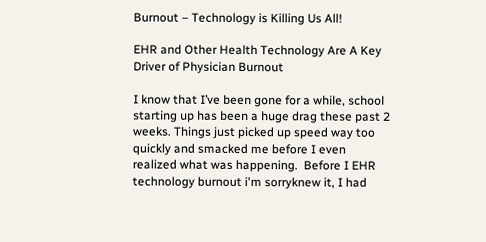Burnout – Technology is Killing Us All!

EHR and Other Health Technology Are A Key Driver of Physician Burnout

I know that I’ve been gone for a while, school starting up has been a huge drag these past 2 weeks. Things just picked up speed way too quickly and smacked me before I even realized what was happening.  Before I EHR technology burnout i'm sorryknew it, I had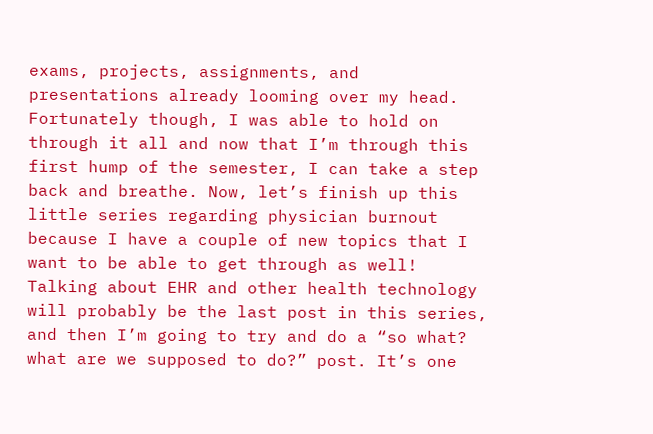exams, projects, assignments, and presentations already looming over my head. Fortunately though, I was able to hold on through it all and now that I’m through this first hump of the semester, I can take a step back and breathe. Now, let’s finish up this little series regarding physician burnout because I have a couple of new topics that I want to be able to get through as well! Talking about EHR and other health technology will probably be the last post in this series, and then I’m going to try and do a “so what? what are we supposed to do?” post. It’s one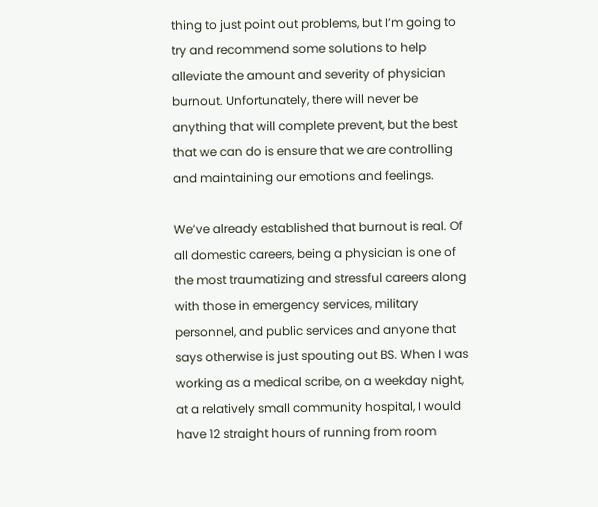thing to just point out problems, but I’m going to try and recommend some solutions to help alleviate the amount and severity of physician burnout. Unfortunately, there will never be anything that will complete prevent, but the best that we can do is ensure that we are controlling and maintaining our emotions and feelings.

We’ve already established that burnout is real. Of all domestic careers, being a physician is one of the most traumatizing and stressful careers along with those in emergency services, military personnel, and public services and anyone that says otherwise is just spouting out BS. When I was working as a medical scribe, on a weekday night, at a relatively small community hospital, I would have 12 straight hours of running from room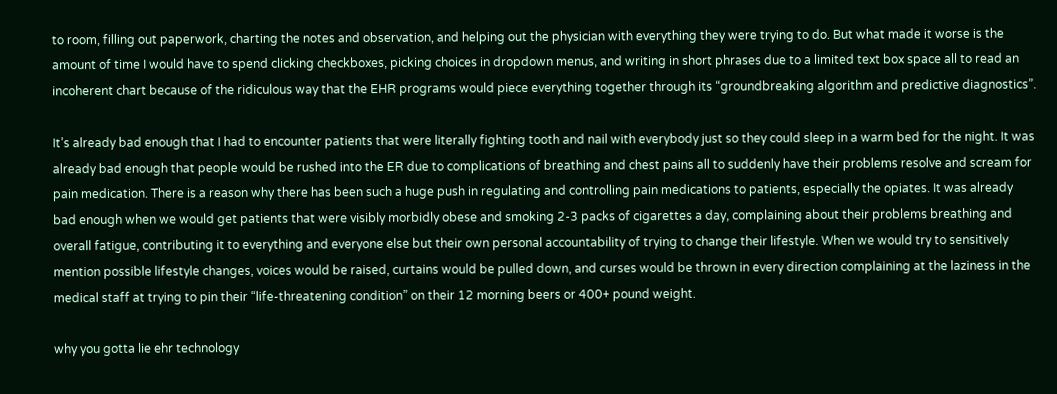to room, filling out paperwork, charting the notes and observation, and helping out the physician with everything they were trying to do. But what made it worse is the amount of time I would have to spend clicking checkboxes, picking choices in dropdown menus, and writing in short phrases due to a limited text box space all to read an incoherent chart because of the ridiculous way that the EHR programs would piece everything together through its “groundbreaking algorithm and predictive diagnostics”.

It’s already bad enough that I had to encounter patients that were literally fighting tooth and nail with everybody just so they could sleep in a warm bed for the night. It was already bad enough that people would be rushed into the ER due to complications of breathing and chest pains all to suddenly have their problems resolve and scream for pain medication. There is a reason why there has been such a huge push in regulating and controlling pain medications to patients, especially the opiates. It was already bad enough when we would get patients that were visibly morbidly obese and smoking 2-3 packs of cigarettes a day, complaining about their problems breathing and overall fatigue, contributing it to everything and everyone else but their own personal accountability of trying to change their lifestyle. When we would try to sensitively mention possible lifestyle changes, voices would be raised, curtains would be pulled down, and curses would be thrown in every direction complaining at the laziness in the medical staff at trying to pin their “life-threatening condition” on their 12 morning beers or 400+ pound weight.

why you gotta lie ehr technology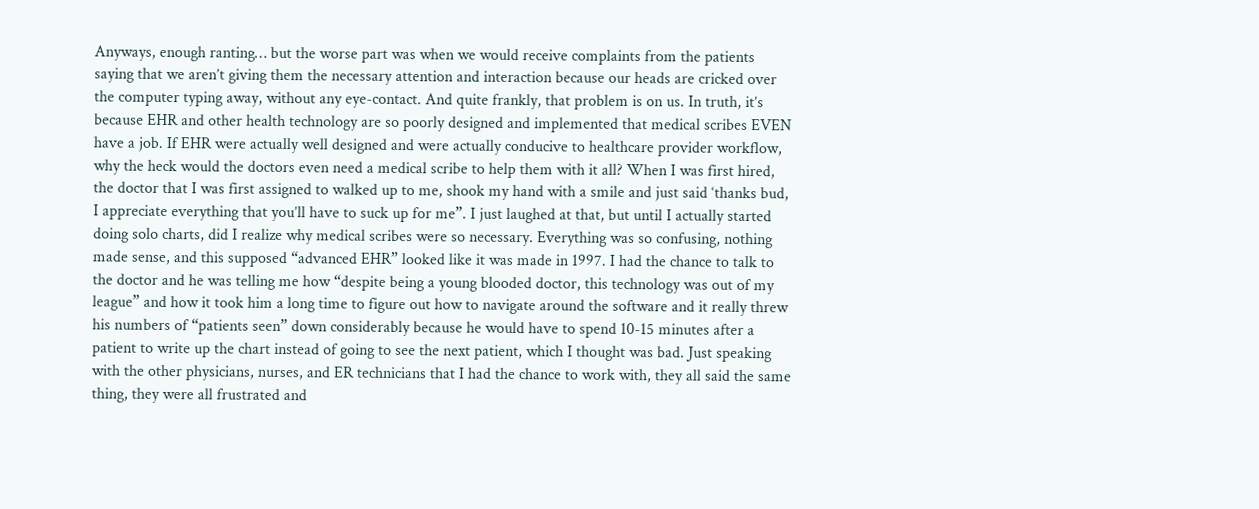Anyways, enough ranting… but the worse part was when we would receive complaints from the patients saying that we aren’t giving them the necessary attention and interaction because our heads are cricked over the computer typing away, without any eye-contact. And quite frankly, that problem is on us. In truth, it’s because EHR and other health technology are so poorly designed and implemented that medical scribes EVEN have a job. If EHR were actually well designed and were actually conducive to healthcare provider workflow, why the heck would the doctors even need a medical scribe to help them with it all? When I was first hired, the doctor that I was first assigned to walked up to me, shook my hand with a smile and just said ‘thanks bud, I appreciate everything that you’ll have to suck up for me”. I just laughed at that, but until I actually started doing solo charts, did I realize why medical scribes were so necessary. Everything was so confusing, nothing made sense, and this supposed “advanced EHR” looked like it was made in 1997. I had the chance to talk to the doctor and he was telling me how “despite being a young blooded doctor, this technology was out of my league” and how it took him a long time to figure out how to navigate around the software and it really threw his numbers of “patients seen” down considerably because he would have to spend 10-15 minutes after a patient to write up the chart instead of going to see the next patient, which I thought was bad. Just speaking with the other physicians, nurses, and ER technicians that I had the chance to work with, they all said the same thing, they were all frustrated and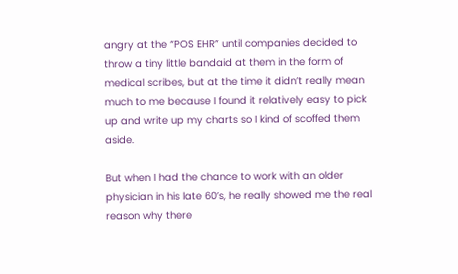angry at the “POS EHR” until companies decided to throw a tiny little bandaid at them in the form of medical scribes, but at the time it didn’t really mean much to me because I found it relatively easy to pick up and write up my charts so I kind of scoffed them aside.

But when I had the chance to work with an older physician in his late 60’s, he really showed me the real reason why there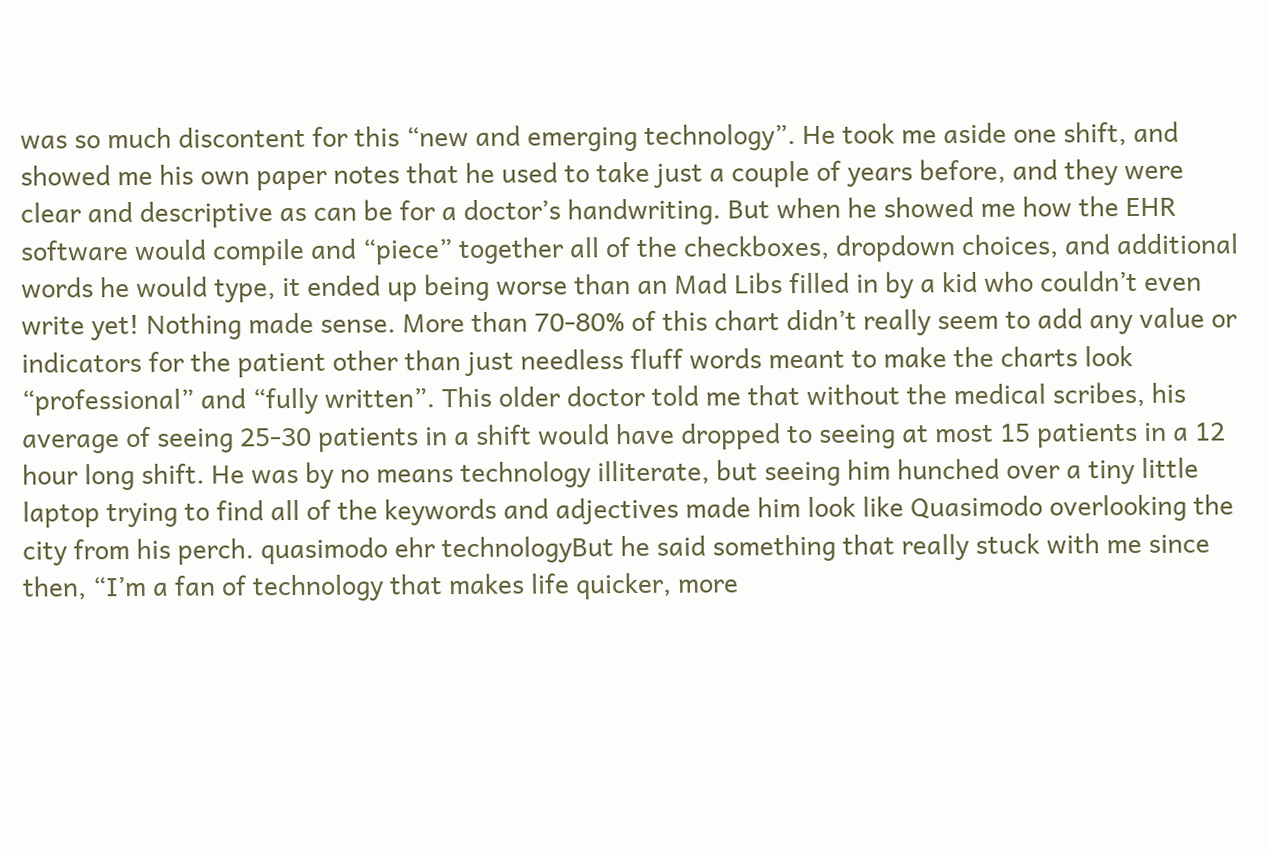was so much discontent for this “new and emerging technology”. He took me aside one shift, and showed me his own paper notes that he used to take just a couple of years before, and they were clear and descriptive as can be for a doctor’s handwriting. But when he showed me how the EHR software would compile and “piece” together all of the checkboxes, dropdown choices, and additional words he would type, it ended up being worse than an Mad Libs filled in by a kid who couldn’t even write yet! Nothing made sense. More than 70-80% of this chart didn’t really seem to add any value or indicators for the patient other than just needless fluff words meant to make the charts look “professional” and “fully written”. This older doctor told me that without the medical scribes, his average of seeing 25-30 patients in a shift would have dropped to seeing at most 15 patients in a 12 hour long shift. He was by no means technology illiterate, but seeing him hunched over a tiny little laptop trying to find all of the keywords and adjectives made him look like Quasimodo overlooking the city from his perch. quasimodo ehr technologyBut he said something that really stuck with me since then, “I’m a fan of technology that makes life quicker, more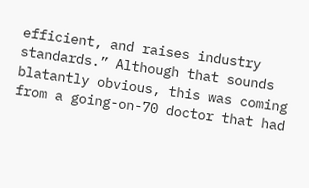efficient, and raises industry standards.” Although that sounds blatantly obvious, this was coming from a going-on-70 doctor that had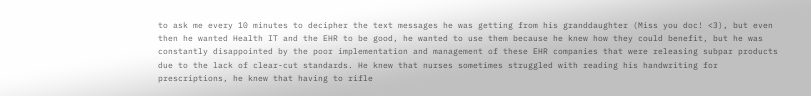to ask me every 10 minutes to decipher the text messages he was getting from his granddaughter (Miss you doc! <3), but even then he wanted Health IT and the EHR to be good, he wanted to use them because he knew how they could benefit, but he was constantly disappointed by the poor implementation and management of these EHR companies that were releasing subpar products due to the lack of clear-cut standards. He knew that nurses sometimes struggled with reading his handwriting for prescriptions, he knew that having to rifle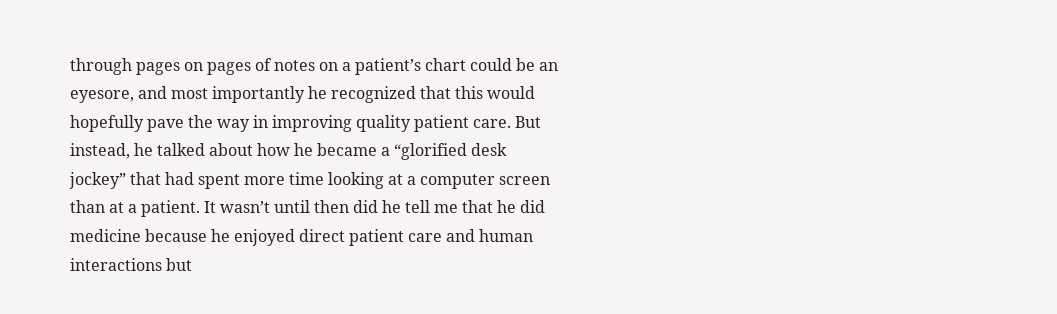through pages on pages of notes on a patient’s chart could be an eyesore, and most importantly he recognized that this would hopefully pave the way in improving quality patient care. But instead, he talked about how he became a “glorified desk jockey” that had spent more time looking at a computer screen than at a patient. It wasn’t until then did he tell me that he did medicine because he enjoyed direct patient care and human interactions but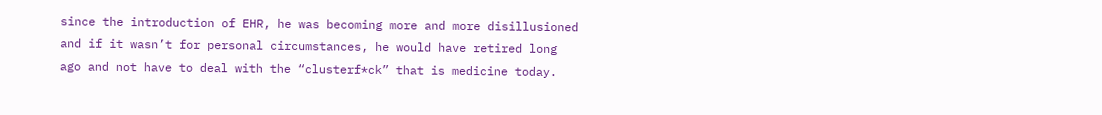since the introduction of EHR, he was becoming more and more disillusioned and if it wasn’t for personal circumstances, he would have retired long ago and not have to deal with the “clusterf*ck” that is medicine today.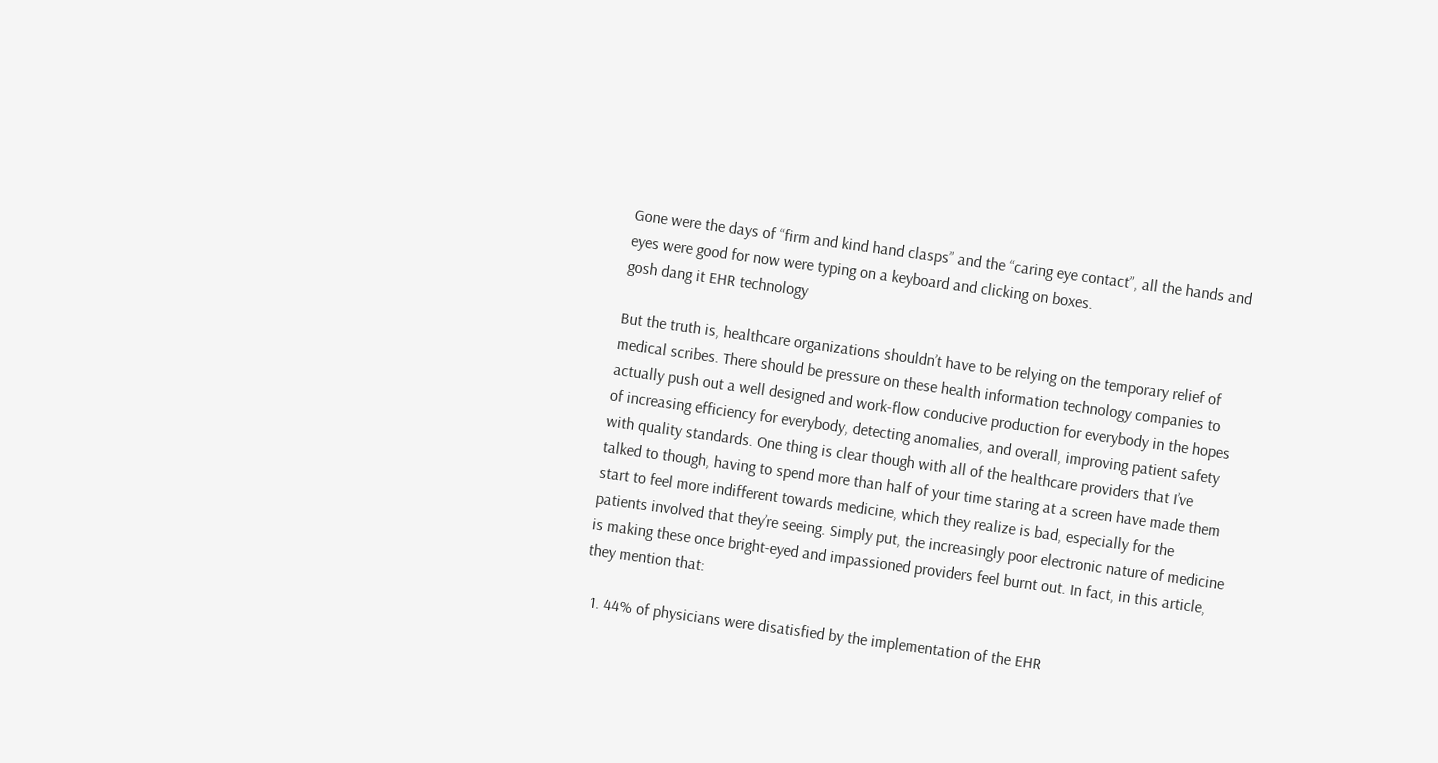Gone were the days of “firm and kind hand clasps” and the “caring eye contact”, all the hands and eyes were good for now were typing on a keyboard and clicking on boxes.
gosh dang it EHR technology

But the truth is, healthcare organizations shouldn’t have to be relying on the temporary relief of medical scribes. There should be pressure on these health information technology companies to actually push out a well designed and work-flow conducive production for everybody in the hopes of increasing efficiency for everybody, detecting anomalies, and overall, improving patient safety with quality standards. One thing is clear though with all of the healthcare providers that I’ve talked to though, having to spend more than half of your time staring at a screen have made them start to feel more indifferent towards medicine, which they realize is bad, especially for the patients involved that they’re seeing. Simply put, the increasingly poor electronic nature of medicine is making these once bright-eyed and impassioned providers feel burnt out. In fact, in this article, they mention that:

  1. 44% of physicians were disatisfied by the implementation of the EHR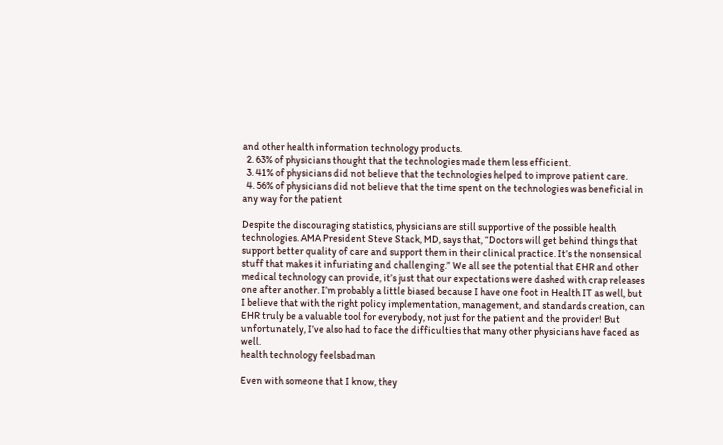and other health information technology products.
  2. 63% of physicians thought that the technologies made them less efficient.
  3. 41% of physicians did not believe that the technologies helped to improve patient care.
  4. 56% of physicians did not believe that the time spent on the technologies was beneficial in any way for the patient

Despite the discouraging statistics, physicians are still supportive of the possible health technologies. AMA President Steve Stack, MD, says that, “Doctors will get behind things that support better quality of care and support them in their clinical practice. It’s the nonsensical stuff that makes it infuriating and challenging.” We all see the potential that EHR and other medical technology can provide, it’s just that our expectations were dashed with crap releases one after another. I’m probably a little biased because I have one foot in Health IT as well, but I believe that with the right policy implementation, management, and standards creation, can EHR truly be a valuable tool for everybody, not just for the patient and the provider! But unfortunately, I’ve also had to face the difficulties that many other physicians have faced as well.
health technology feelsbadman

Even with someone that I know, they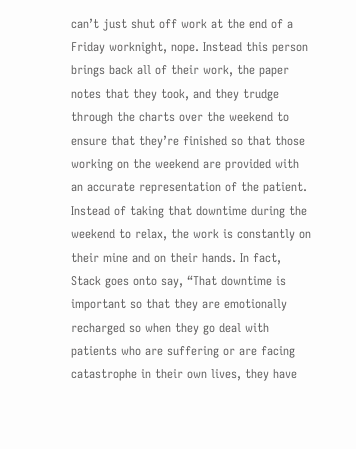can’t just shut off work at the end of a Friday worknight, nope. Instead this person brings back all of their work, the paper notes that they took, and they trudge through the charts over the weekend to ensure that they’re finished so that those working on the weekend are provided with an accurate representation of the patient. Instead of taking that downtime during the weekend to relax, the work is constantly on their mine and on their hands. In fact, Stack goes onto say, “That downtime is important so that they are emotionally recharged so when they go deal with patients who are suffering or are facing catastrophe in their own lives, they have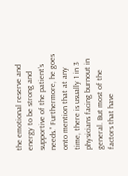the emotional reserve and energy to be strong and supportive of the patient’s needs.” Furthermore, he goes onto mention that at any time, there is usually 1 in 3 physicians facing burnout in general. But most of the factors that have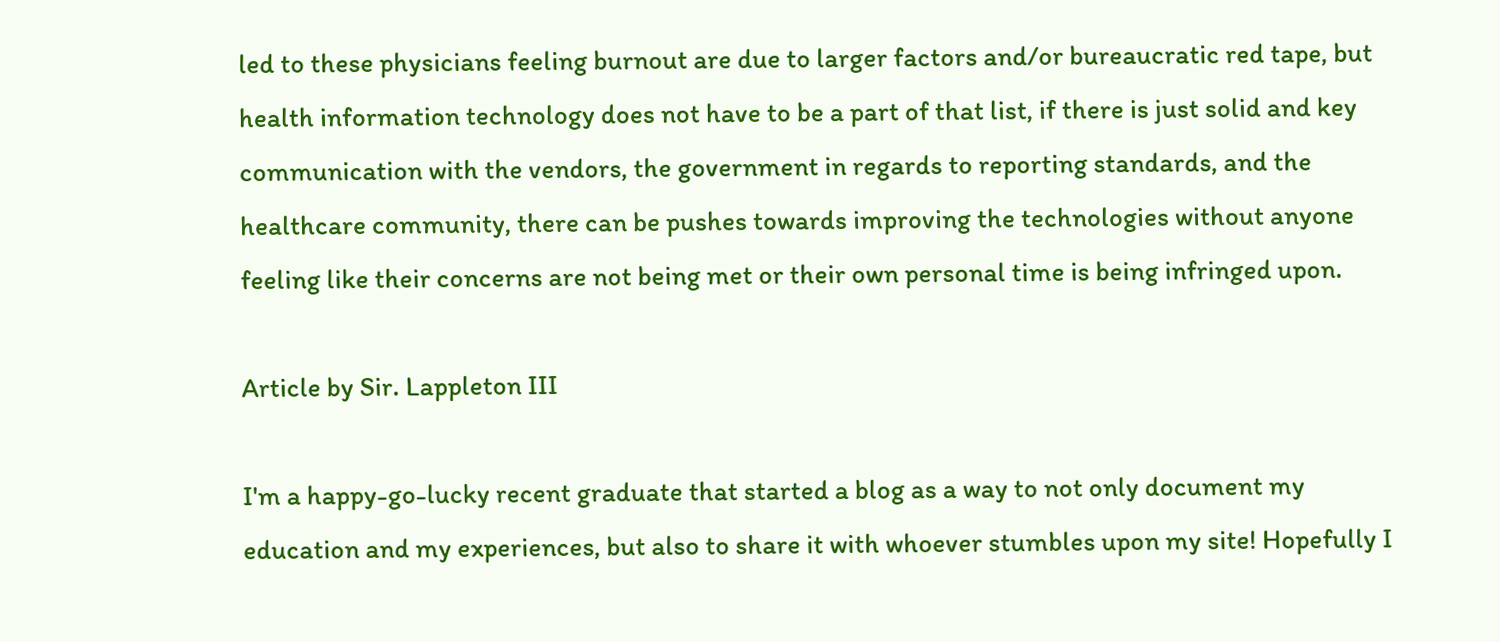led to these physicians feeling burnout are due to larger factors and/or bureaucratic red tape, but health information technology does not have to be a part of that list, if there is just solid and key communication with the vendors, the government in regards to reporting standards, and the healthcare community, there can be pushes towards improving the technologies without anyone feeling like their concerns are not being met or their own personal time is being infringed upon.

Article by Sir. Lappleton III

I'm a happy-go-lucky recent graduate that started a blog as a way to not only document my education and my experiences, but also to share it with whoever stumbles upon my site! Hopefully I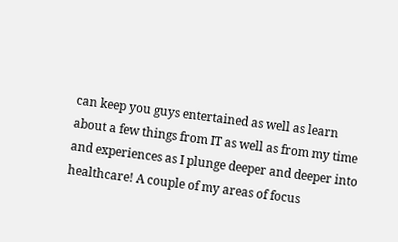can keep you guys entertained as well as learn about a few things from IT as well as from my time and experiences as I plunge deeper and deeper into healthcare! A couple of my areas of focus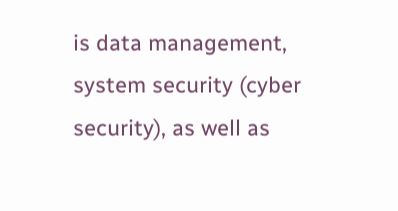is data management, system security (cyber security), as well as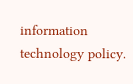information technology policy.